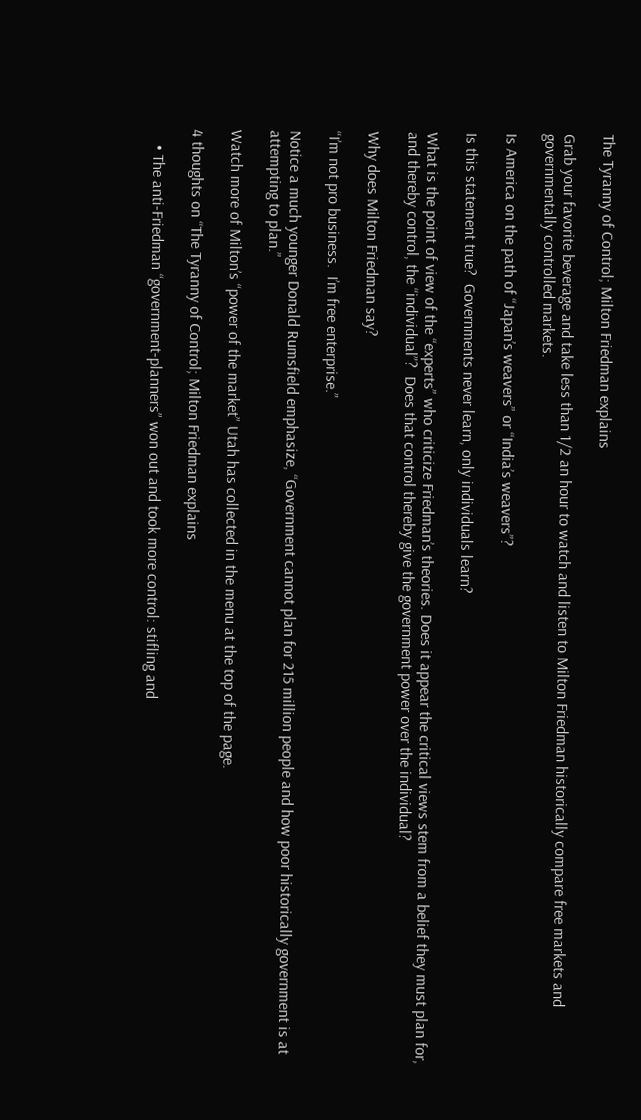The Tyranny of Control; Milton Friedman explains

Grab your favorite beverage and take less than 1/2 an hour to watch and listen to Milton Friedman historically compare free markets and governmentally controlled markets.

Is America on the path of “Japan’s weavers” or “India’s weavers”?

Is this statement true?  Governments never learn, only individuals learn?

What is the point of view of the “experts” who criticize Friedman’s theories. Does it appear the critical views stem from a belief they must plan for, and thereby control, the “individual”?  Does that control thereby give the government power over the individual?

Why does Milton Friedman say?

“I’m not pro business.  I’m free enterprise.”

Notice a much younger Donald Rumsfield emphasize, “Government cannot plan for 215 million people and how poor historically government is at attempting to plan.”

Watch more of Milton’s “power of the market” Utah has collected in the menu at the top of the page.

4 thoughts on “The Tyranny of Control; Milton Friedman explains

    • The anti-Friedman “government-planners” won out and took more control: stifling and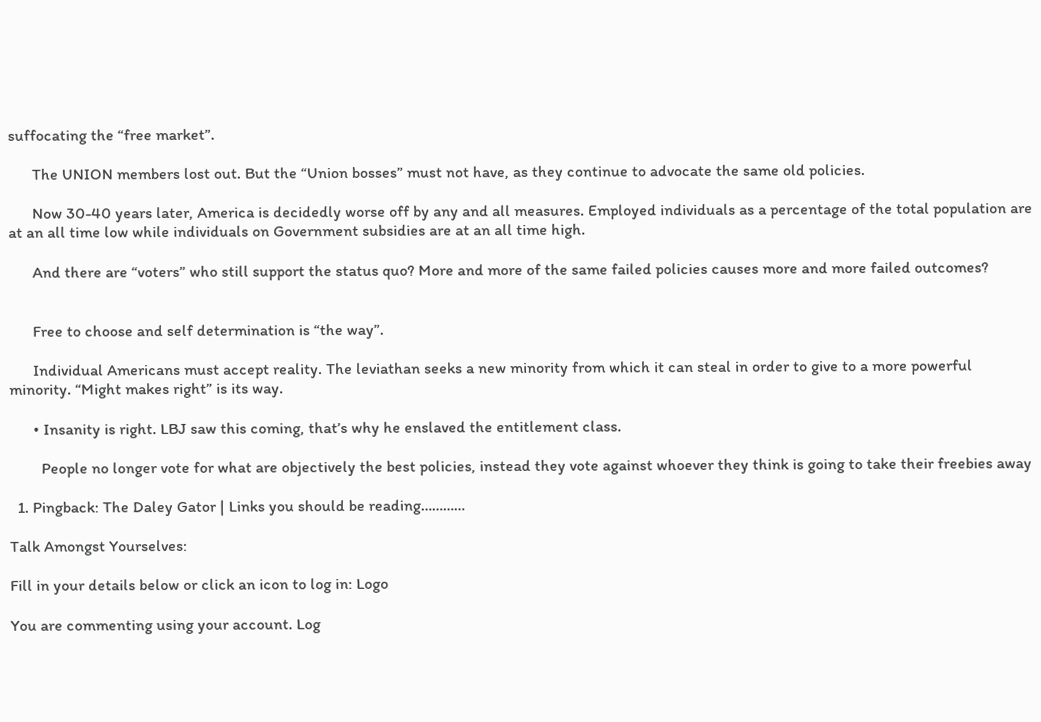suffocating the “free market”.

      The UNION members lost out. But the “Union bosses” must not have, as they continue to advocate the same old policies.

      Now 30-40 years later, America is decidedly worse off by any and all measures. Employed individuals as a percentage of the total population are at an all time low while individuals on Government subsidies are at an all time high.

      And there are “voters” who still support the status quo? More and more of the same failed policies causes more and more failed outcomes?


      Free to choose and self determination is “the way”.

      Individual Americans must accept reality. The leviathan seeks a new minority from which it can steal in order to give to a more powerful minority. “Might makes right” is its way.

      • Insanity is right. LBJ saw this coming, that’s why he enslaved the entitlement class.

        People no longer vote for what are objectively the best policies, instead they vote against whoever they think is going to take their freebies away

  1. Pingback: The Daley Gator | Links you should be reading…………

Talk Amongst Yourselves:

Fill in your details below or click an icon to log in: Logo

You are commenting using your account. Log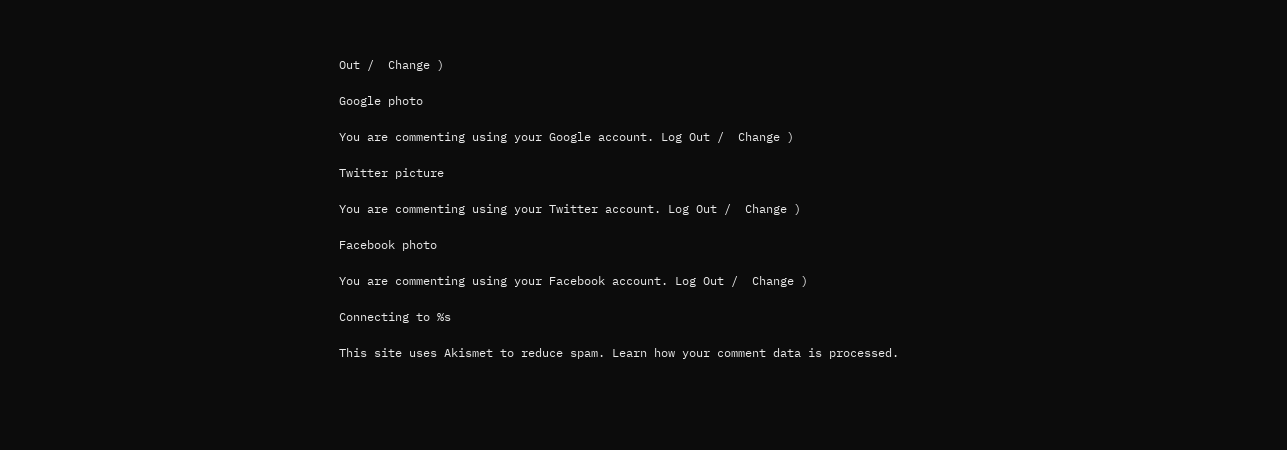Out /  Change )

Google photo

You are commenting using your Google account. Log Out /  Change )

Twitter picture

You are commenting using your Twitter account. Log Out /  Change )

Facebook photo

You are commenting using your Facebook account. Log Out /  Change )

Connecting to %s

This site uses Akismet to reduce spam. Learn how your comment data is processed.